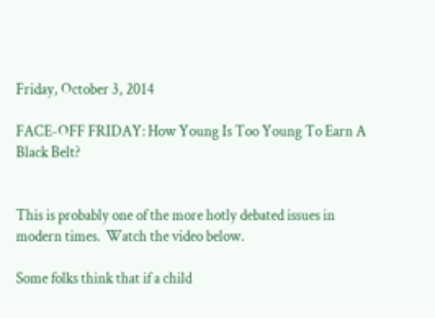Friday, October 3, 2014

FACE-OFF FRIDAY: How Young Is Too Young To Earn A Black Belt?


This is probably one of the more hotly debated issues in modern times.  Watch the video below.

Some folks think that if a child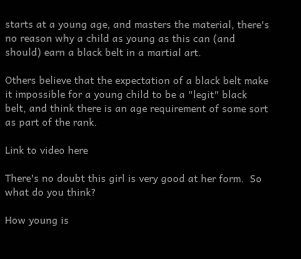starts at a young age, and masters the material, there's no reason why a child as young as this can (and should) earn a black belt in a martial art.

Others believe that the expectation of a black belt make it impossible for a young child to be a "legit" black belt, and think there is an age requirement of some sort as part of the rank.

Link to video here

There's no doubt this girl is very good at her form.  So what do you think?

How young is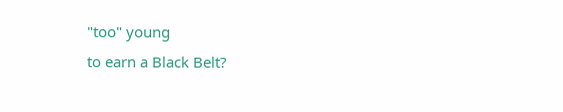"too" young
to earn a Black Belt?